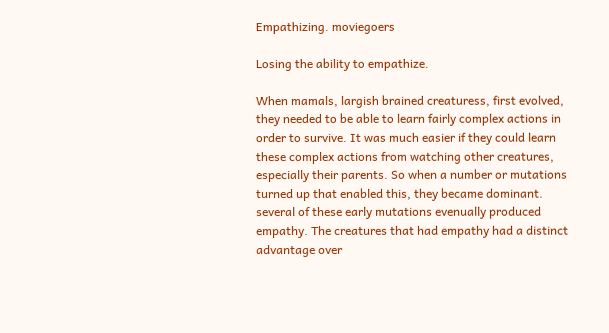Empathizing. moviegoers

Losing the ability to empathize.

When mamals, largish brained creaturess, first evolved, they needed to be able to learn fairly complex actions in order to survive. It was much easier if they could learn these complex actions from watching other creatures, especially their parents. So when a number or mutations turned up that enabled this, they became dominant. several of these early mutations evenually produced empathy. The creatures that had empathy had a distinct advantage over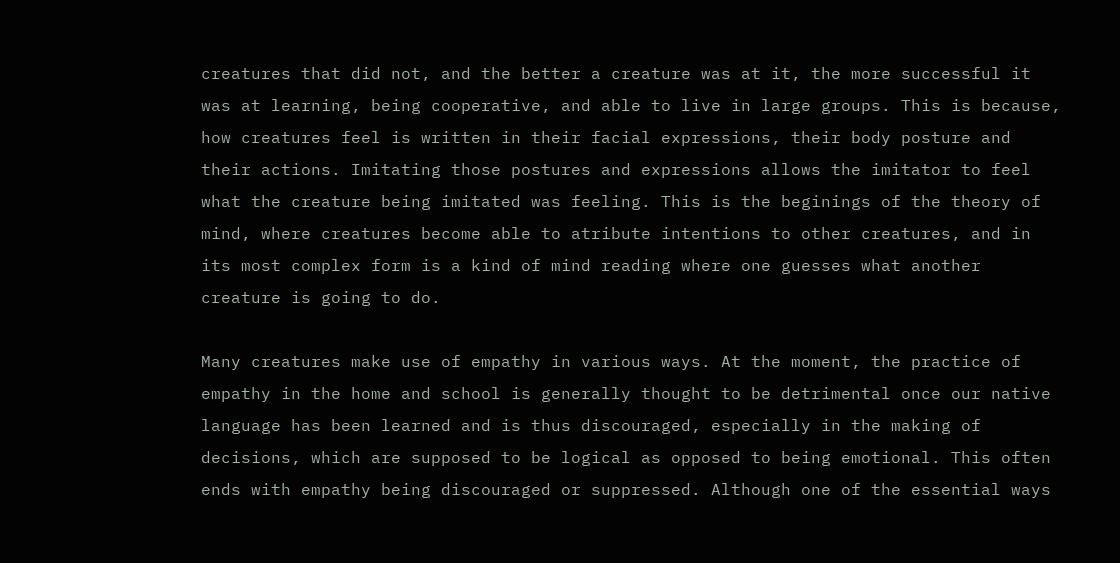creatures that did not, and the better a creature was at it, the more successful it was at learning, being cooperative, and able to live in large groups. This is because, how creatures feel is written in their facial expressions, their body posture and their actions. Imitating those postures and expressions allows the imitator to feel what the creature being imitated was feeling. This is the beginings of the theory of mind, where creatures become able to atribute intentions to other creatures, and in its most complex form is a kind of mind reading where one guesses what another creature is going to do.

Many creatures make use of empathy in various ways. At the moment, the practice of empathy in the home and school is generally thought to be detrimental once our native language has been learned and is thus discouraged, especially in the making of decisions, which are supposed to be logical as opposed to being emotional. This often ends with empathy being discouraged or suppressed. Although one of the essential ways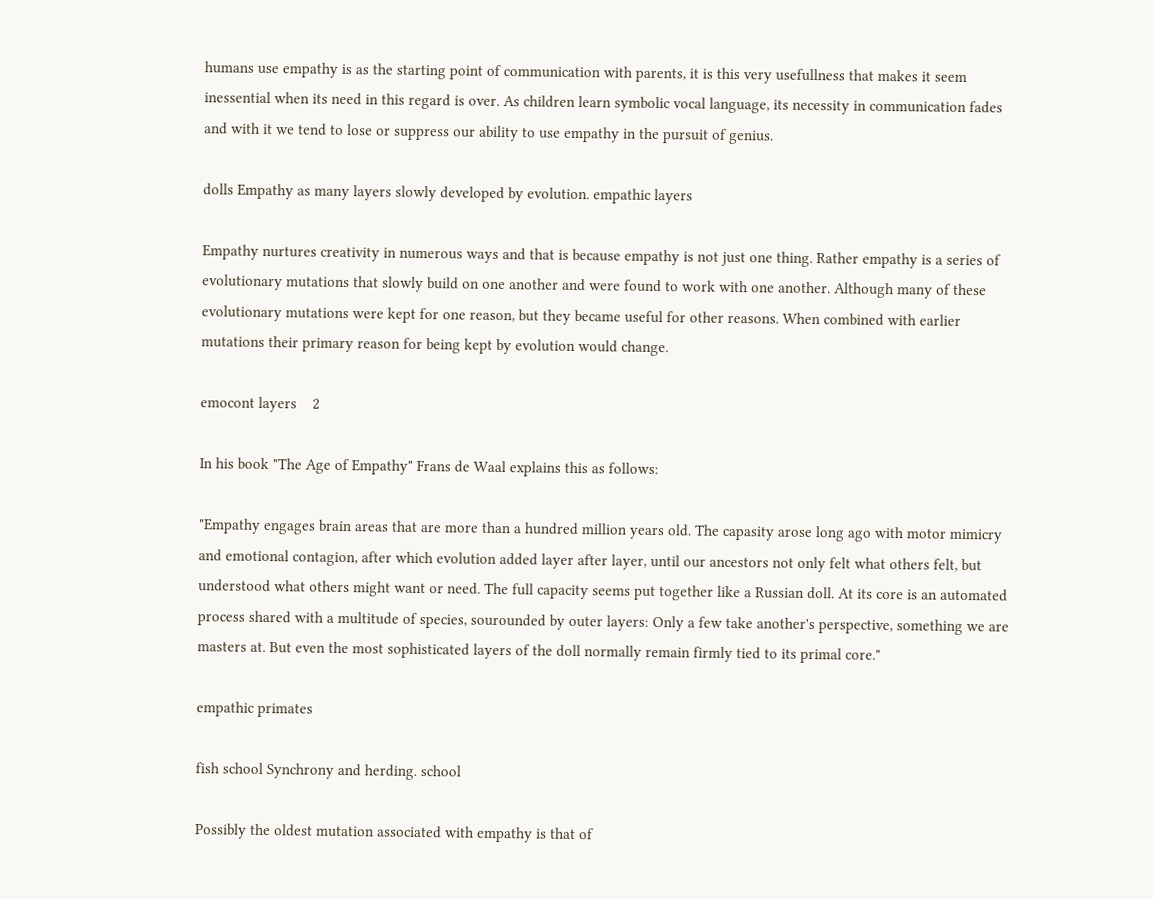humans use empathy is as the starting point of communication with parents, it is this very usefullness that makes it seem inessential when its need in this regard is over. As children learn symbolic vocal language, its necessity in communication fades and with it we tend to lose or suppress our ability to use empathy in the pursuit of genius.

dolls Empathy as many layers slowly developed by evolution. empathic layers

Empathy nurtures creativity in numerous ways and that is because empathy is not just one thing. Rather empathy is a series of evolutionary mutations that slowly build on one another and were found to work with one another. Although many of these evolutionary mutations were kept for one reason, but they became useful for other reasons. When combined with earlier mutations their primary reason for being kept by evolution would change.

emocont layers    2

In his book "The Age of Empathy" Frans de Waal explains this as follows:

"Empathy engages brain areas that are more than a hundred million years old. The capasity arose long ago with motor mimicry and emotional contagion, after which evolution added layer after layer, until our ancestors not only felt what others felt, but understood what others might want or need. The full capacity seems put together like a Russian doll. At its core is an automated process shared with a multitude of species, sourounded by outer layers: Only a few take another's perspective, something we are masters at. But even the most sophisticated layers of the doll normally remain firmly tied to its primal core."

empathic primates

fish school Synchrony and herding. school

Possibly the oldest mutation associated with empathy is that of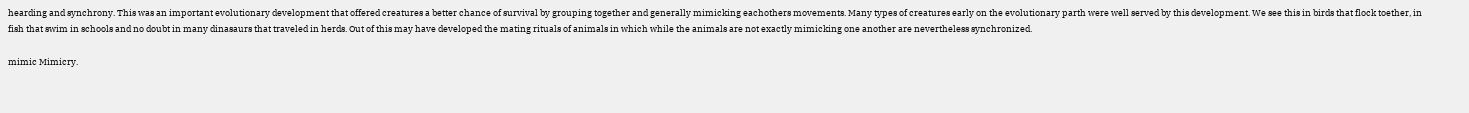hearding and synchrony. This was an important evolutionary development that offered creatures a better chance of survival by grouping together and generally mimicking eachothers movements. Many types of creatures early on the evolutionary parth were well served by this development. We see this in birds that flock toether, in fish that swim in schools and no doubt in many dinasaurs that traveled in herds. Out of this may have developed the mating rituals of animals in which while the animals are not exactly mimicking one another are nevertheless synchronized.

mimic Mimicry.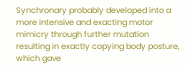Synchronary probably developed into a more intensive and exacting motor mimicry through further mutation resulting in exactly copying body posture, which gave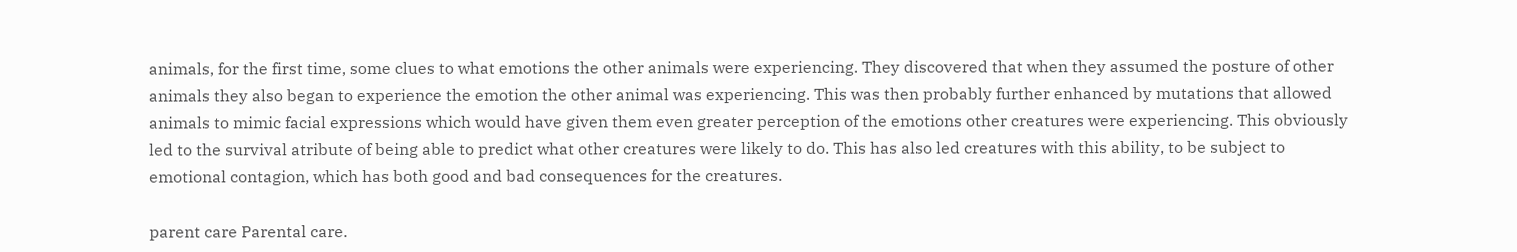animals, for the first time, some clues to what emotions the other animals were experiencing. They discovered that when they assumed the posture of other animals they also began to experience the emotion the other animal was experiencing. This was then probably further enhanced by mutations that allowed animals to mimic facial expressions which would have given them even greater perception of the emotions other creatures were experiencing. This obviously led to the survival atribute of being able to predict what other creatures were likely to do. This has also led creatures with this ability, to be subject to emotional contagion, which has both good and bad consequences for the creatures.

parent care Parental care.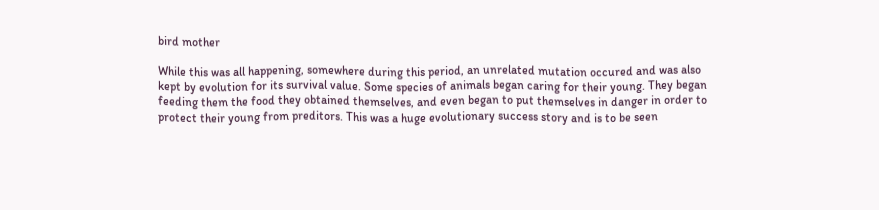bird mother

While this was all happening, somewhere during this period, an unrelated mutation occured and was also kept by evolution for its survival value. Some species of animals began caring for their young. They began feeding them the food they obtained themselves, and even began to put themselves in danger in order to protect their young from preditors. This was a huge evolutionary success story and is to be seen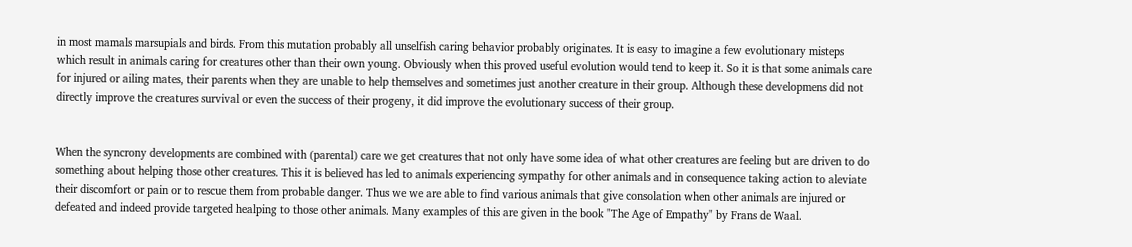in most mamals marsupials and birds. From this mutation probably all unselfish caring behavior probably originates. It is easy to imagine a few evolutionary misteps which result in animals caring for creatures other than their own young. Obviously when this proved useful evolution would tend to keep it. So it is that some animals care for injured or ailing mates, their parents when they are unable to help themselves and sometimes just another creature in their group. Although these developmens did not directly improve the creatures survival or even the success of their progeny, it did improve the evolutionary success of their group.


When the syncrony developments are combined with (parental) care we get creatures that not only have some idea of what other creatures are feeling but are driven to do something about helping those other creatures. This it is believed has led to animals experiencing sympathy for other animals and in consequence taking action to aleviate their discomfort or pain or to rescue them from probable danger. Thus we we are able to find various animals that give consolation when other animals are injured or defeated and indeed provide targeted healping to those other animals. Many examples of this are given in the book "The Age of Empathy" by Frans de Waal.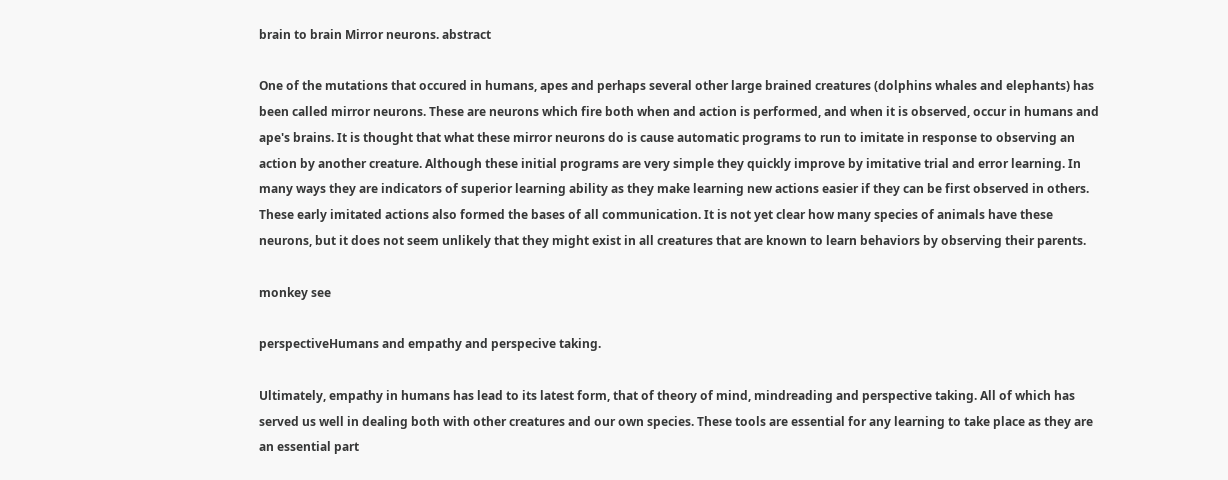brain to brain Mirror neurons. abstract

One of the mutations that occured in humans, apes and perhaps several other large brained creatures (dolphins whales and elephants) has been called mirror neurons. These are neurons which fire both when and action is performed, and when it is observed, occur in humans and ape's brains. It is thought that what these mirror neurons do is cause automatic programs to run to imitate in response to observing an action by another creature. Although these initial programs are very simple they quickly improve by imitative trial and error learning. In many ways they are indicators of superior learning ability as they make learning new actions easier if they can be first observed in others. These early imitated actions also formed the bases of all communication. It is not yet clear how many species of animals have these neurons, but it does not seem unlikely that they might exist in all creatures that are known to learn behaviors by observing their parents.

monkey see

perspectiveHumans and empathy and perspecive taking.

Ultimately, empathy in humans has lead to its latest form, that of theory of mind, mindreading and perspective taking. All of which has served us well in dealing both with other creatures and our own species. These tools are essential for any learning to take place as they are an essential part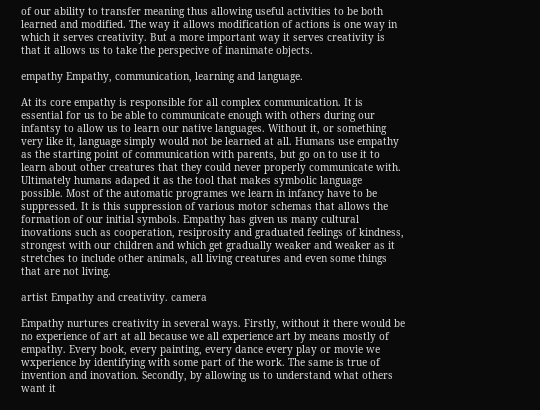of our ability to transfer meaning thus allowing useful activities to be both learned and modified. The way it allows modification of actions is one way in which it serves creativity. But a more important way it serves creativity is that it allows us to take the perspecive of inanimate objects.

empathy Empathy, communication, learning and language.

At its core empathy is responsible for all complex communication. It is essential for us to be able to communicate enough with others during our infantsy to allow us to learn our native languages. Without it, or something very like it, language simply would not be learned at all. Humans use empathy as the starting point of communication with parents, but go on to use it to learn about other creatures that they could never properly communicate with. Ultimately humans adaped it as the tool that makes symbolic language possible. Most of the automatic programes we learn in infancy have to be suppressed. It is this suppression of various motor schemas that allows the formation of our initial symbols. Empathy has given us many cultural inovations such as cooperation, resiprosity and graduated feelings of kindness, strongest with our children and which get gradually weaker and weaker as it stretches to include other animals, all living creatures and even some things that are not living.

artist Empathy and creativity. camera

Empathy nurtures creativity in several ways. Firstly, without it there would be no experience of art at all because we all experience art by means mostly of empathy. Every book, every painting, every dance every play or movie we wxperience by identifying with some part of the work. The same is true of invention and inovation. Secondly, by allowing us to understand what others want it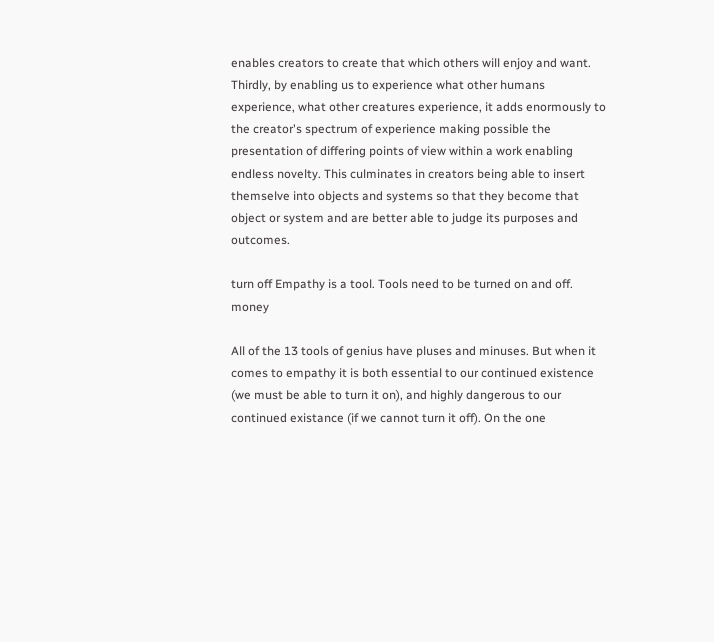enables creators to create that which others will enjoy and want. Thirdly, by enabling us to experience what other humans experience, what other creatures experience, it adds enormously to the creator's spectrum of experience making possible the presentation of differing points of view within a work enabling endless novelty. This culminates in creators being able to insert themselve into objects and systems so that they become that object or system and are better able to judge its purposes and outcomes.

turn off Empathy is a tool. Tools need to be turned on and off.  money

All of the 13 tools of genius have pluses and minuses. But when it comes to empathy it is both essential to our continued existence (we must be able to turn it on), and highly dangerous to our continued existance (if we cannot turn it off). On the one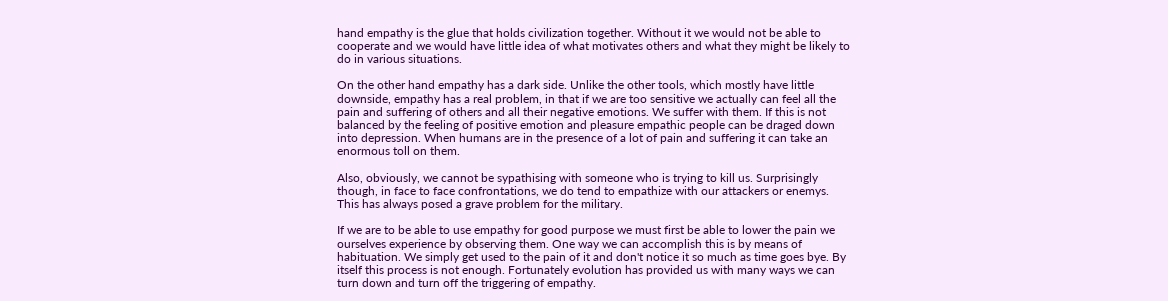hand empathy is the glue that holds civilization together. Without it we would not be able to cooperate and we would have little idea of what motivates others and what they might be likely to do in various situations.

On the other hand empathy has a dark side. Unlike the other tools, which mostly have little downside, empathy has a real problem, in that if we are too sensitive we actually can feel all the pain and suffering of others and all their negative emotions. We suffer with them. If this is not balanced by the feeling of positive emotion and pleasure empathic people can be draged down into depression. When humans are in the presence of a lot of pain and suffering it can take an enormous toll on them.

Also, obviously, we cannot be sypathising with someone who is trying to kill us. Surprisingly though, in face to face confrontations, we do tend to empathize with our attackers or enemys. This has always posed a grave problem for the military.

If we are to be able to use empathy for good purpose we must first be able to lower the pain we ourselves experience by observing them. One way we can accomplish this is by means of habituation. We simply get used to the pain of it and don't notice it so much as time goes bye. By itself this process is not enough. Fortunately evolution has provided us with many ways we can turn down and turn off the triggering of empathy.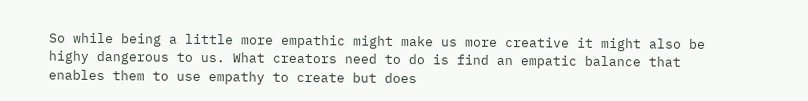So while being a little more empathic might make us more creative it might also be highy dangerous to us. What creators need to do is find an empatic balance that enables them to use empathy to create but does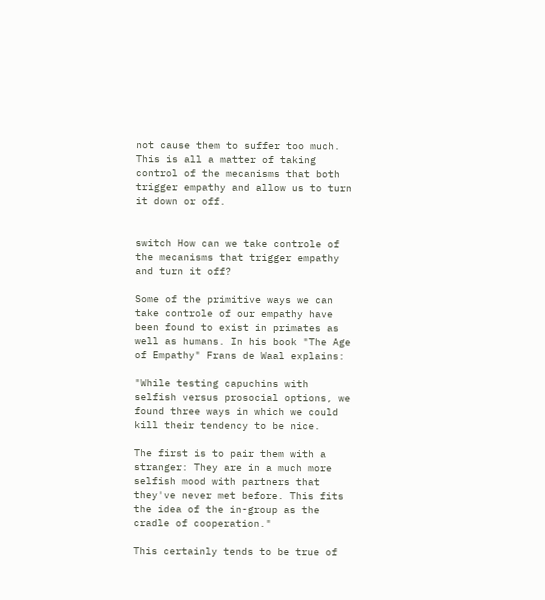not cause them to suffer too much. This is all a matter of taking control of the mecanisms that both trigger empathy and allow us to turn it down or off.


switch How can we take controle of the mecanisms that trigger empathy and turn it off?

Some of the primitive ways we can take controle of our empathy have been found to exist in primates as well as humans. In his book "The Age of Empathy" Frans de Waal explains:

"While testing capuchins with selfish versus prosocial options, we found three ways in which we could kill their tendency to be nice.

The first is to pair them with a stranger: They are in a much more selfish mood with partners that they've never met before. This fits the idea of the in-group as the cradle of cooperation."

This certainly tends to be true of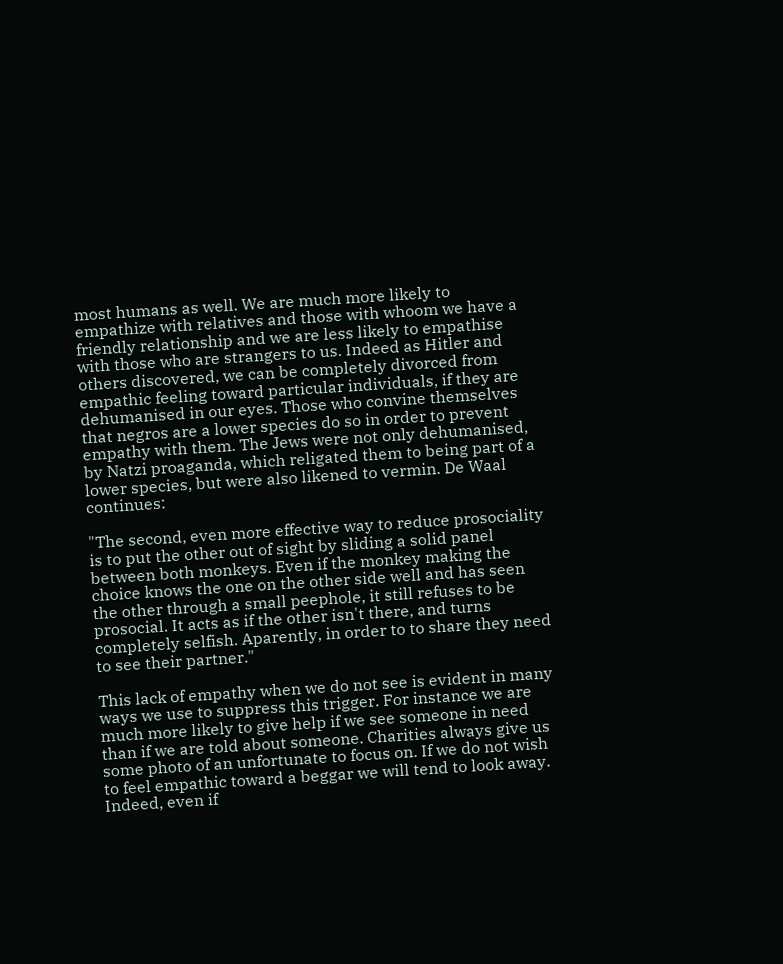most humans as well. We are much more likely to empathize with relatives and those with whoom we have a friendly relationship and we are less likely to empathise with those who are strangers to us. Indeed as Hitler and others discovered, we can be completely divorced from empathic feeling toward particular individuals, if they are dehumanised in our eyes. Those who convine themselves that negros are a lower species do so in order to prevent empathy with them. The Jews were not only dehumanised, by Natzi proaganda, which religated them to being part of a lower species, but were also likened to vermin. De Waal continues:

"The second, even more effective way to reduce prosociality is to put the other out of sight by sliding a solid panel between both monkeys. Even if the monkey making the choice knows the one on the other side well and has seen the other through a small peephole, it still refuses to be prosocial. It acts as if the other isn't there, and turns completely selfish. Aparently, in order to to share they need to see their partner."

This lack of empathy when we do not see is evident in many ways we use to suppress this trigger. For instance we are much more likely to give help if we see someone in need than if we are told about someone. Charities always give us some photo of an unfortunate to focus on. If we do not wish to feel empathic toward a beggar we will tend to look away. Indeed, even if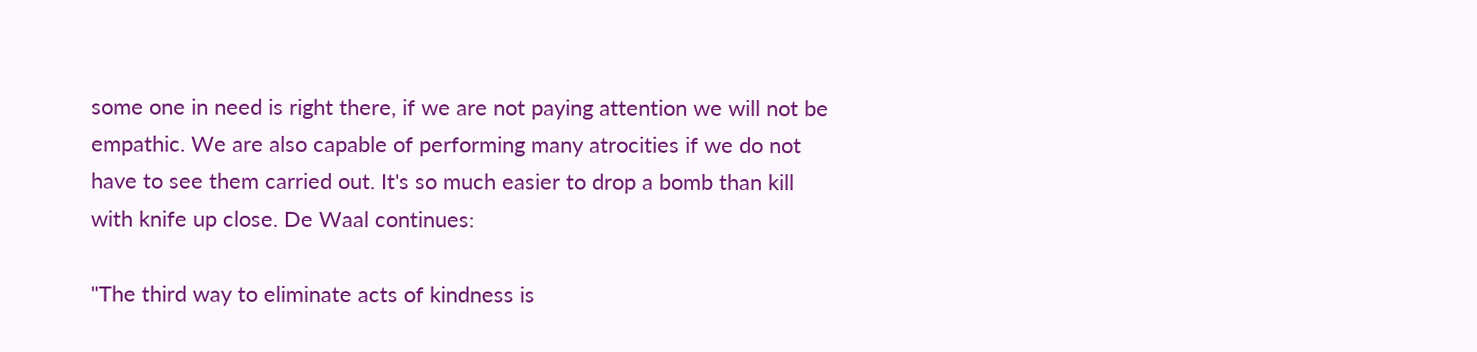some one in need is right there, if we are not paying attention we will not be empathic. We are also capable of performing many atrocities if we do not have to see them carried out. It's so much easier to drop a bomb than kill with knife up close. De Waal continues:

"The third way to eliminate acts of kindness is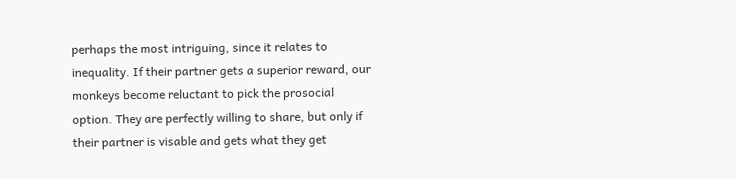perhaps the most intriguing, since it relates to inequality. If their partner gets a superior reward, our monkeys become reluctant to pick the prosocial option. They are perfectly willing to share, but only if their partner is visable and gets what they get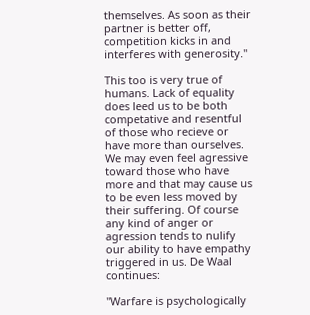themselves. As soon as their partner is better off, competition kicks in and interferes with generosity."

This too is very true of humans. Lack of equality does leed us to be both competative and resentful of those who recieve or have more than ourselves. We may even feel agressive toward those who have more and that may cause us to be even less moved by their suffering. Of course any kind of anger or agression tends to nulify our ability to have empathy triggered in us. De Waal continues:

"Warfare is psychologically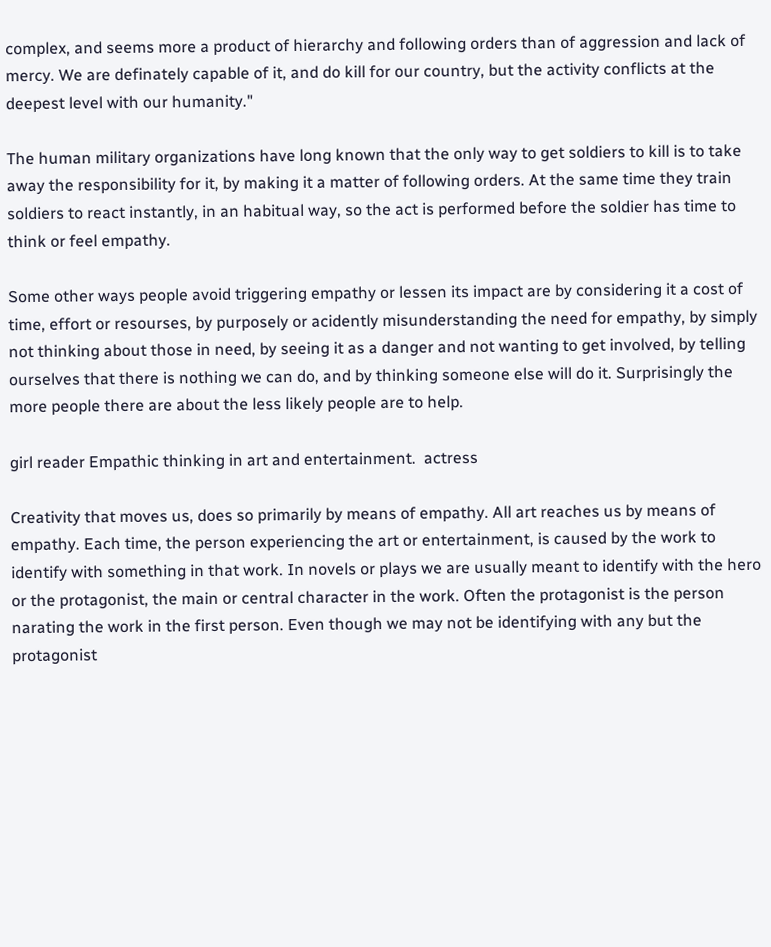complex, and seems more a product of hierarchy and following orders than of aggression and lack of mercy. We are definately capable of it, and do kill for our country, but the activity conflicts at the deepest level with our humanity."

The human military organizations have long known that the only way to get soldiers to kill is to take away the responsibility for it, by making it a matter of following orders. At the same time they train soldiers to react instantly, in an habitual way, so the act is performed before the soldier has time to think or feel empathy.

Some other ways people avoid triggering empathy or lessen its impact are by considering it a cost of time, effort or resourses, by purposely or acidently misunderstanding the need for empathy, by simply not thinking about those in need, by seeing it as a danger and not wanting to get involved, by telling ourselves that there is nothing we can do, and by thinking someone else will do it. Surprisingly the more people there are about the less likely people are to help.

girl reader Empathic thinking in art and entertainment.  actress

Creativity that moves us, does so primarily by means of empathy. All art reaches us by means of empathy. Each time, the person experiencing the art or entertainment, is caused by the work to identify with something in that work. In novels or plays we are usually meant to identify with the hero or the protagonist, the main or central character in the work. Often the protagonist is the person narating the work in the first person. Even though we may not be identifying with any but the protagonist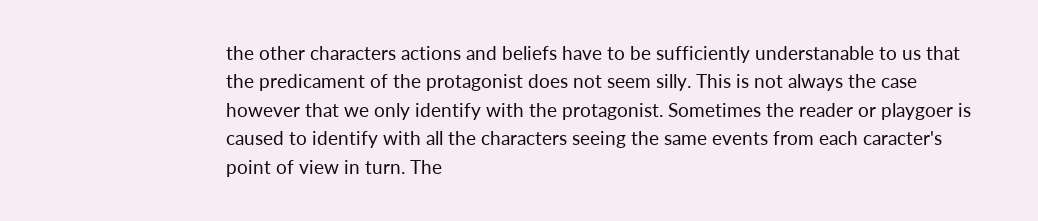the other characters actions and beliefs have to be sufficiently understanable to us that the predicament of the protagonist does not seem silly. This is not always the case however that we only identify with the protagonist. Sometimes the reader or playgoer is caused to identify with all the characters seeing the same events from each caracter's point of view in turn. The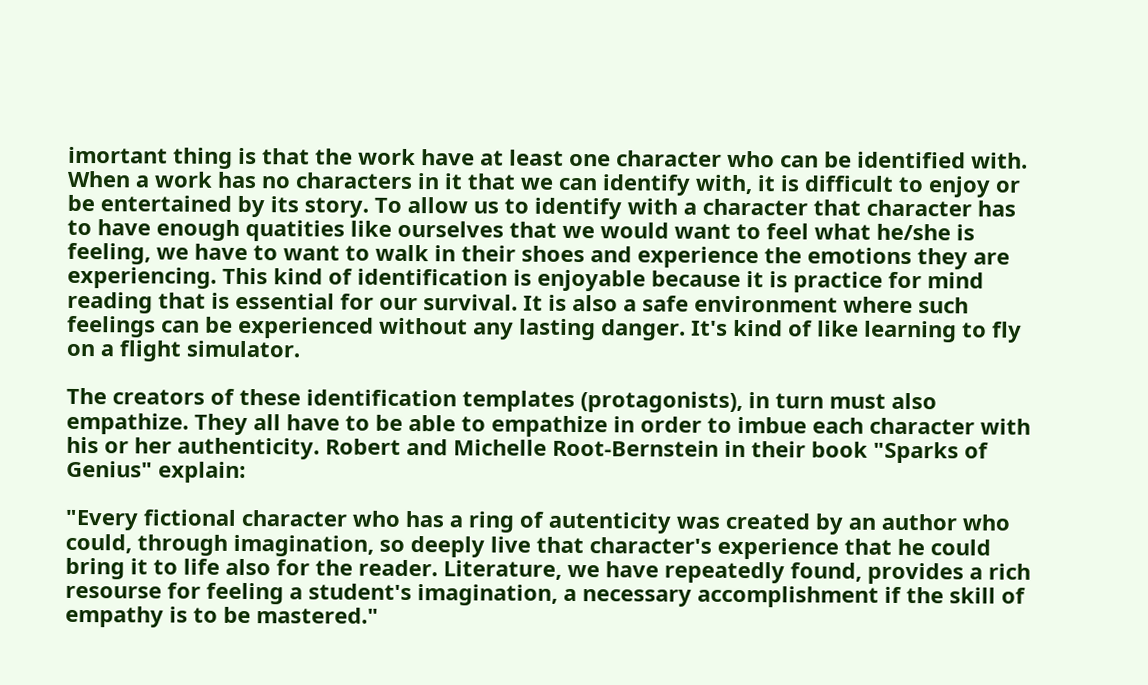imortant thing is that the work have at least one character who can be identified with. When a work has no characters in it that we can identify with, it is difficult to enjoy or be entertained by its story. To allow us to identify with a character that character has to have enough quatities like ourselves that we would want to feel what he/she is feeling, we have to want to walk in their shoes and experience the emotions they are experiencing. This kind of identification is enjoyable because it is practice for mind reading that is essential for our survival. It is also a safe environment where such feelings can be experienced without any lasting danger. It's kind of like learning to fly on a flight simulator.

The creators of these identification templates (protagonists), in turn must also empathize. They all have to be able to empathize in order to imbue each character with his or her authenticity. Robert and Michelle Root-Bernstein in their book "Sparks of Genius" explain:

"Every fictional character who has a ring of autenticity was created by an author who could, through imagination, so deeply live that character's experience that he could bring it to life also for the reader. Literature, we have repeatedly found, provides a rich resourse for feeling a student's imagination, a necessary accomplishment if the skill of empathy is to be mastered."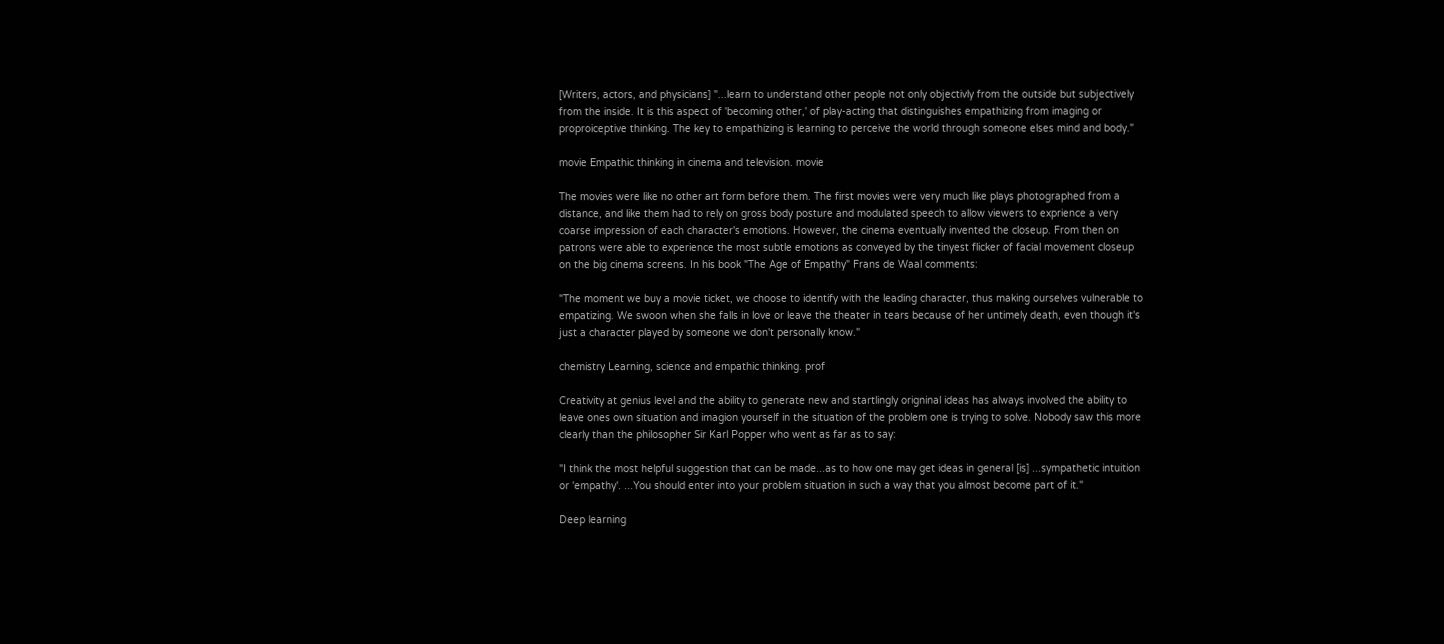[Writers, actors, and physicians] "...learn to understand other people not only objectivly from the outside but subjectively from the inside. It is this aspect of 'becoming other,' of play-acting that distinguishes empathizing from imaging or proproiceptive thinking. The key to empathizing is learning to perceive the world through someone elses mind and body."

movie Empathic thinking in cinema and television. movie

The movies were like no other art form before them. The first movies were very much like plays photographed from a distance, and like them had to rely on gross body posture and modulated speech to allow viewers to exprience a very coarse impression of each character's emotions. However, the cinema eventually invented the closeup. From then on patrons were able to experience the most subtle emotions as conveyed by the tinyest flicker of facial movement closeup on the big cinema screens. In his book "The Age of Empathy" Frans de Waal comments:

"The moment we buy a movie ticket, we choose to identify with the leading character, thus making ourselves vulnerable to empatizing. We swoon when she falls in love or leave the theater in tears because of her untimely death, even though it's just a character played by someone we don't personally know."

chemistry Learning, science and empathic thinking. prof

Creativity at genius level and the ability to generate new and startlingly origninal ideas has always involved the ability to leave ones own situation and imagion yourself in the situation of the problem one is trying to solve. Nobody saw this more clearly than the philosopher Sir Karl Popper who went as far as to say:

"I think the most helpful suggestion that can be made...as to how one may get ideas in general [is] ...sympathetic intuition or 'empathy'. ...You should enter into your problem situation in such a way that you almost become part of it."

Deep learning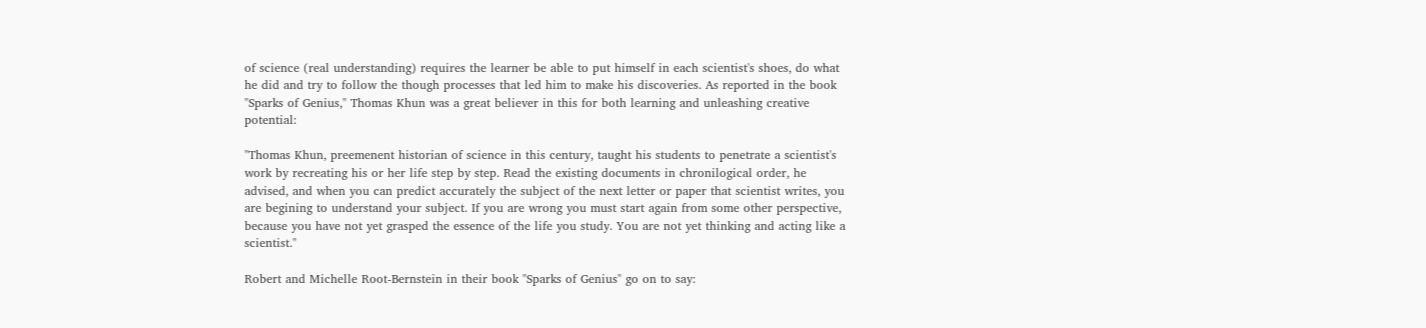of science (real understanding) requires the learner be able to put himself in each scientist's shoes, do what he did and try to follow the though processes that led him to make his discoveries. As reported in the book "Sparks of Genius," Thomas Khun was a great believer in this for both learning and unleashing creative potential:

"Thomas Khun, preemenent historian of science in this century, taught his students to penetrate a scientist's work by recreating his or her life step by step. Read the existing documents in chronilogical order, he advised, and when you can predict accurately the subject of the next letter or paper that scientist writes, you are begining to understand your subject. If you are wrong you must start again from some other perspective, because you have not yet grasped the essence of the life you study. You are not yet thinking and acting like a scientist."

Robert and Michelle Root-Bernstein in their book "Sparks of Genius" go on to say: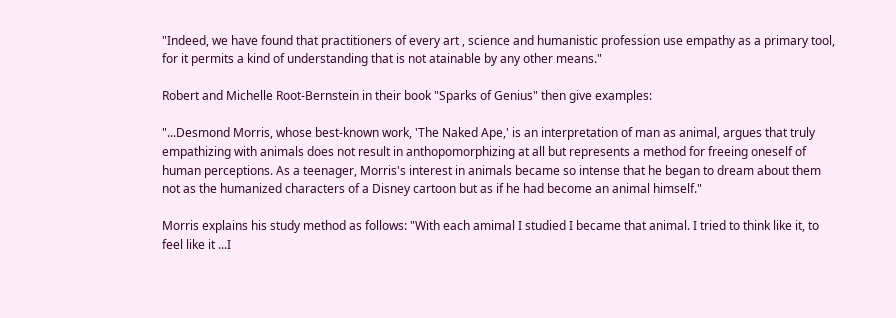"Indeed, we have found that practitioners of every art , science and humanistic profession use empathy as a primary tool, for it permits a kind of understanding that is not atainable by any other means."

Robert and Michelle Root-Bernstein in their book "Sparks of Genius" then give examples:

"...Desmond Morris, whose best-known work, 'The Naked Ape,' is an interpretation of man as animal, argues that truly empathizing with animals does not result in anthopomorphizing at all but represents a method for freeing oneself of human perceptions. As a teenager, Morris's interest in animals became so intense that he began to dream about them not as the humanized characters of a Disney cartoon but as if he had become an animal himself."

Morris explains his study method as follows: "With each amimal I studied I became that animal. I tried to think like it, to feel like it ...I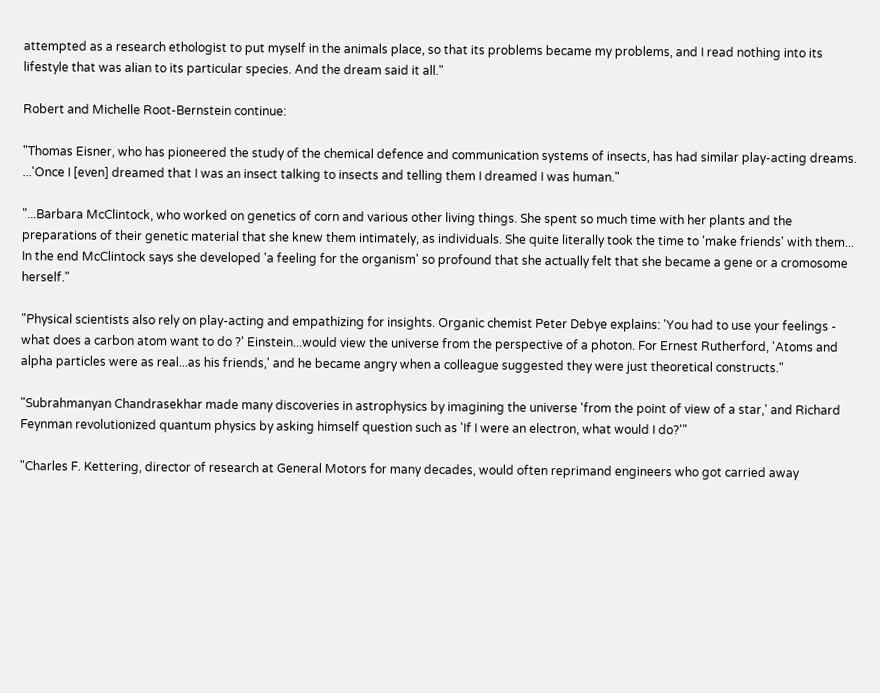attempted as a research ethologist to put myself in the animals place, so that its problems became my problems, and I read nothing into its lifestyle that was alian to its particular species. And the dream said it all."

Robert and Michelle Root-Bernstein continue:

"Thomas Eisner, who has pioneered the study of the chemical defence and communication systems of insects, has had similar play-acting dreams. ...'Once I [even] dreamed that I was an insect talking to insects and telling them I dreamed I was human."

"...Barbara McClintock, who worked on genetics of corn and various other living things. She spent so much time with her plants and the preparations of their genetic material that she knew them intimately, as individuals. She quite literally took the time to 'make friends' with them... In the end McClintock says she developed 'a feeling for the organism' so profound that she actually felt that she became a gene or a cromosome herself."

"Physical scientists also rely on play-acting and empathizing for insights. Organic chemist Peter Debye explains: 'You had to use your feelings - what does a carbon atom want to do ?' Einstein...would view the universe from the perspective of a photon. For Ernest Rutherford, 'Atoms and alpha particles were as real...as his friends,' and he became angry when a colleague suggested they were just theoretical constructs."

"Subrahmanyan Chandrasekhar made many discoveries in astrophysics by imagining the universe 'from the point of view of a star,' and Richard Feynman revolutionized quantum physics by asking himself question such as 'If I were an electron, what would I do?'"

"Charles F. Kettering, director of research at General Motors for many decades, would often reprimand engineers who got carried away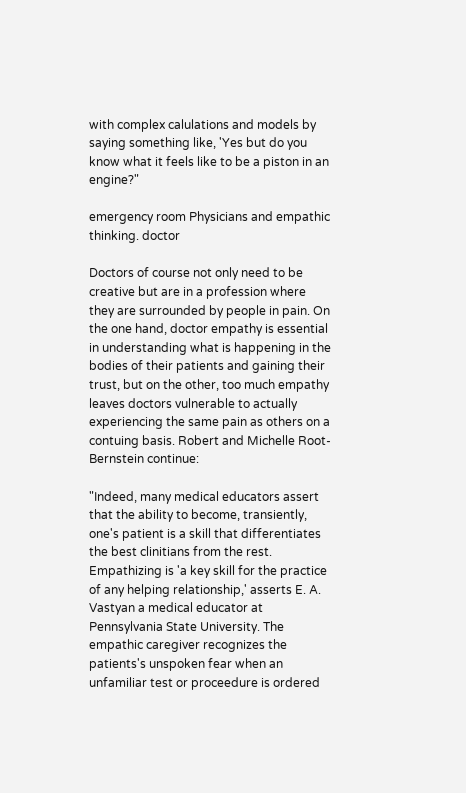with complex calulations and models by saying something like, 'Yes but do you know what it feels like to be a piston in an engine?"

emergency room Physicians and empathic thinking. doctor

Doctors of course not only need to be creative but are in a profession where they are surrounded by people in pain. On the one hand, doctor empathy is essential in understanding what is happening in the bodies of their patients and gaining their trust, but on the other, too much empathy leaves doctors vulnerable to actually experiencing the same pain as others on a contuing basis. Robert and Michelle Root-Bernstein continue:

"Indeed, many medical educators assert that the ability to become, transiently, one's patient is a skill that differentiates the best clinitians from the rest. Empathizing is 'a key skill for the practice of any helping relationship,' asserts E. A. Vastyan a medical educator at Pennsylvania State University. The empathic caregiver recognizes the patients's unspoken fear when an unfamiliar test or proceedure is ordered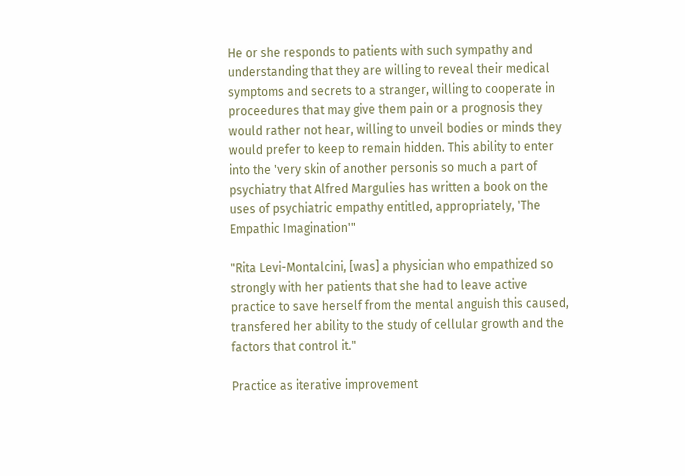He or she responds to patients with such sympathy and understanding that they are willing to reveal their medical symptoms and secrets to a stranger, willing to cooperate in proceedures that may give them pain or a prognosis they would rather not hear, willing to unveil bodies or minds they would prefer to keep to remain hidden. This ability to enter into the 'very skin of another personis so much a part of psychiatry that Alfred Margulies has written a book on the uses of psychiatric empathy entitled, appropriately, 'The Empathic Imagination'"

"Rita Levi-Montalcini, [was] a physician who empathized so strongly with her patients that she had to leave active practice to save herself from the mental anguish this caused, transfered her ability to the study of cellular growth and the factors that control it."

Practice as iterative improvement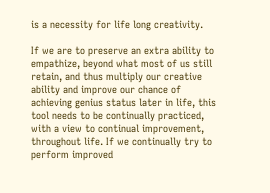is a necessity for life long creativity.

If we are to preserve an extra ability to empathize, beyond what most of us still retain, and thus multiply our creative ability and improve our chance of achieving genius status later in life, this tool needs to be continually practiced, with a view to continual improvement, throughout life. If we continually try to perform improved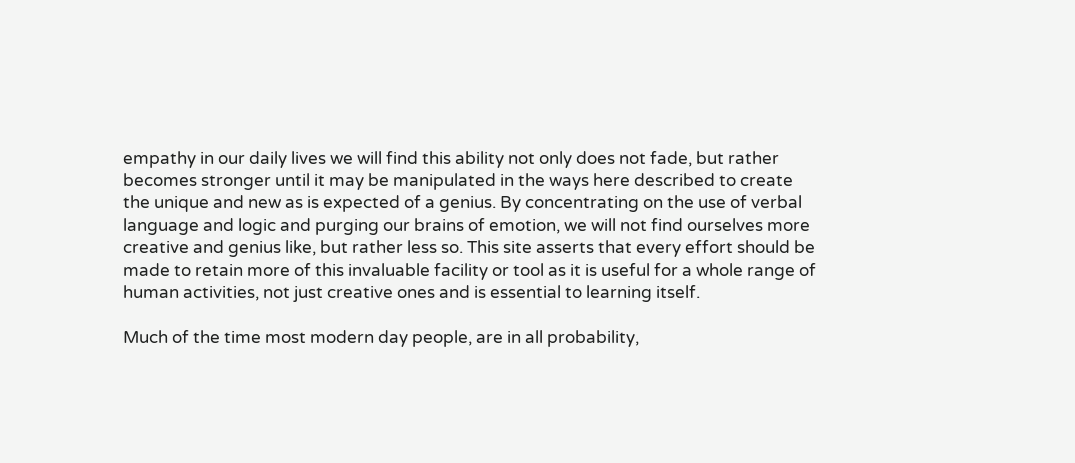empathy in our daily lives we will find this ability not only does not fade, but rather becomes stronger until it may be manipulated in the ways here described to create the unique and new as is expected of a genius. By concentrating on the use of verbal language and logic and purging our brains of emotion, we will not find ourselves more creative and genius like, but rather less so. This site asserts that every effort should be made to retain more of this invaluable facility or tool as it is useful for a whole range of human activities, not just creative ones and is essential to learning itself.

Much of the time most modern day people, are in all probability,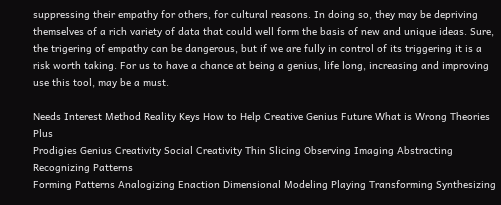suppressing their empathy for others, for cultural reasons. In doing so, they may be depriving themselves of a rich variety of data that could well form the basis of new and unique ideas. Sure, the trigering of empathy can be dangerous, but if we are fully in control of its triggering it is a risk worth taking. For us to have a chance at being a genius, life long, increasing and improving use this tool, may be a must.

Needs Interest Method Reality Keys How to Help Creative Genius Future What is Wrong Theories Plus
Prodigies Genius Creativity Social Creativity Thin Slicing Observing Imaging Abstracting Recognizing Patterns
Forming Patterns Analogizing Enaction Dimensional Modeling Playing Transforming Synthesizing